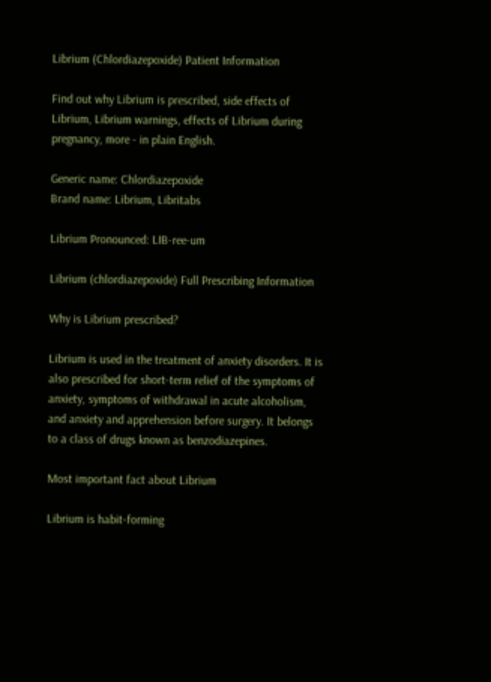Librium (Chlordiazepoxide) Patient Information

Find out why Librium is prescribed, side effects of Librium, Librium warnings, effects of Librium during pregnancy, more - in plain English.

Generic name: Chlordiazepoxide
Brand name: Librium, Libritabs

Librium Pronounced: LIB-ree-um

Librium (chlordiazepoxide) Full Prescribing Information

Why is Librium prescribed?

Librium is used in the treatment of anxiety disorders. It is also prescribed for short-term relief of the symptoms of anxiety, symptoms of withdrawal in acute alcoholism, and anxiety and apprehension before surgery. It belongs to a class of drugs known as benzodiazepines.

Most important fact about Librium

Librium is habit-forming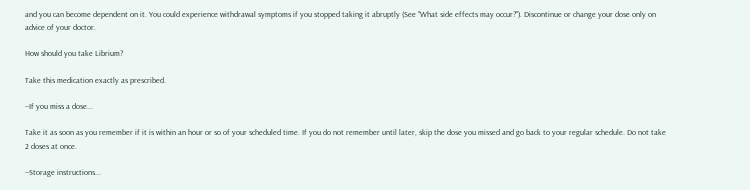and you can become dependent on it. You could experience withdrawal symptoms if you stopped taking it abruptly (See "What side effects may occur?"). Discontinue or change your dose only on advice of your doctor.

How should you take Librium?

Take this medication exactly as prescribed.

--If you miss a dose...

Take it as soon as you remember if it is within an hour or so of your scheduled time. If you do not remember until later, skip the dose you missed and go back to your regular schedule. Do not take 2 doses at once.

--Storage instructions...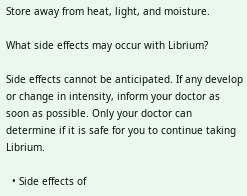Store away from heat, light, and moisture.

What side effects may occur with Librium?

Side effects cannot be anticipated. If any develop or change in intensity, inform your doctor as soon as possible. Only your doctor can determine if it is safe for you to continue taking Librium.

  • Side effects of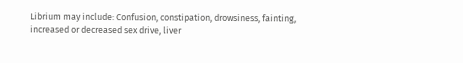Librium may include: Confusion, constipation, drowsiness, fainting, increased or decreased sex drive, liver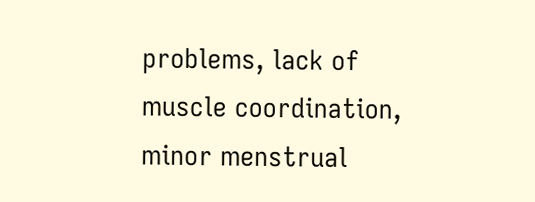problems, lack of muscle coordination, minor menstrual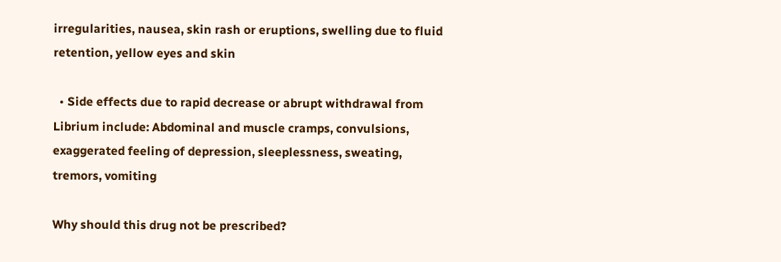irregularities, nausea, skin rash or eruptions, swelling due to fluid retention, yellow eyes and skin

  • Side effects due to rapid decrease or abrupt withdrawal from Librium include: Abdominal and muscle cramps, convulsions, exaggerated feeling of depression, sleeplessness, sweating, tremors, vomiting

Why should this drug not be prescribed?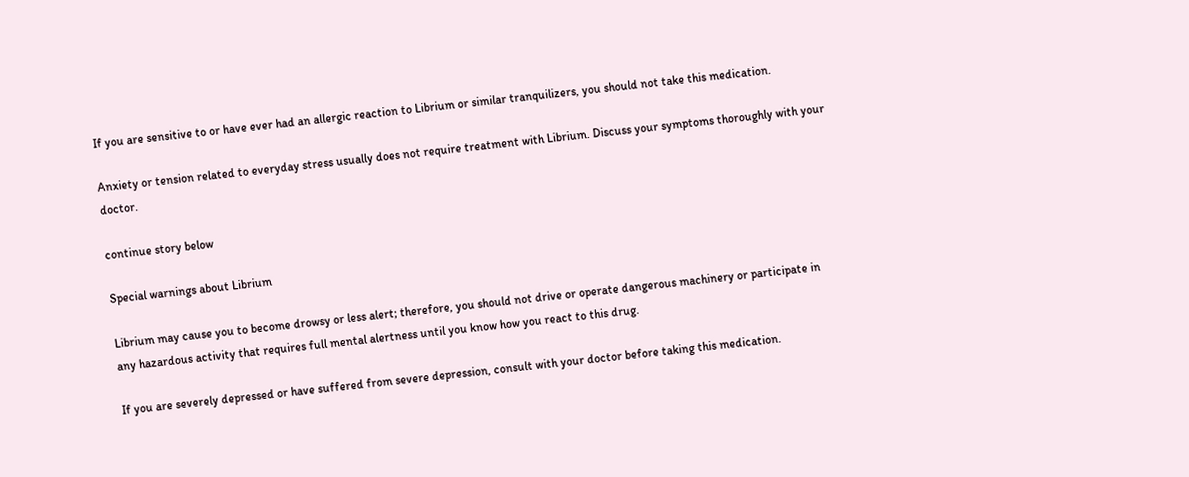If you are sensitive to or have ever had an allergic reaction to Librium or similar tranquilizers, you should not take this medication.

Anxiety or tension related to everyday stress usually does not require treatment with Librium. Discuss your symptoms thoroughly with your doctor.

continue story below

Special warnings about Librium

Librium may cause you to become drowsy or less alert; therefore, you should not drive or operate dangerous machinery or participate in any hazardous activity that requires full mental alertness until you know how you react to this drug.

If you are severely depressed or have suffered from severe depression, consult with your doctor before taking this medication.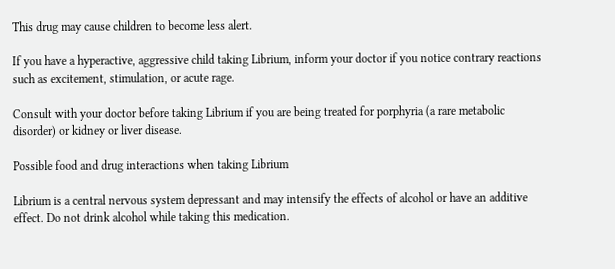This drug may cause children to become less alert.

If you have a hyperactive, aggressive child taking Librium, inform your doctor if you notice contrary reactions such as excitement, stimulation, or acute rage.

Consult with your doctor before taking Librium if you are being treated for porphyria (a rare metabolic disorder) or kidney or liver disease.

Possible food and drug interactions when taking Librium

Librium is a central nervous system depressant and may intensify the effects of alcohol or have an additive effect. Do not drink alcohol while taking this medication.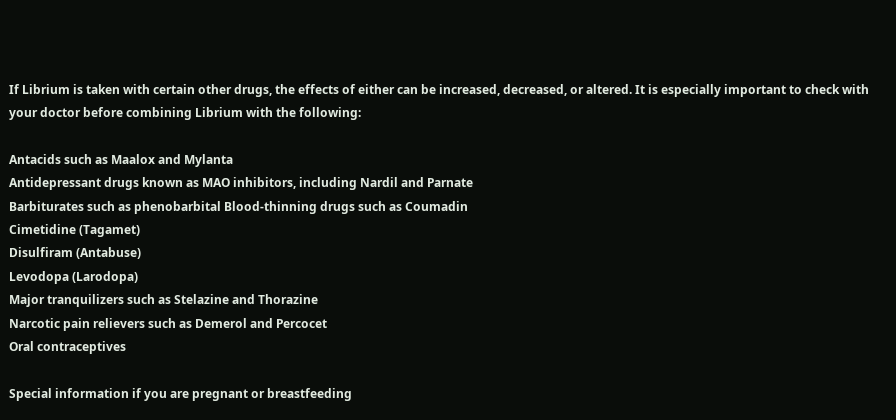If Librium is taken with certain other drugs, the effects of either can be increased, decreased, or altered. It is especially important to check with your doctor before combining Librium with the following:

Antacids such as Maalox and Mylanta
Antidepressant drugs known as MAO inhibitors, including Nardil and Parnate
Barbiturates such as phenobarbital Blood-thinning drugs such as Coumadin
Cimetidine (Tagamet)
Disulfiram (Antabuse)
Levodopa (Larodopa)
Major tranquilizers such as Stelazine and Thorazine
Narcotic pain relievers such as Demerol and Percocet
Oral contraceptives

Special information if you are pregnant or breastfeeding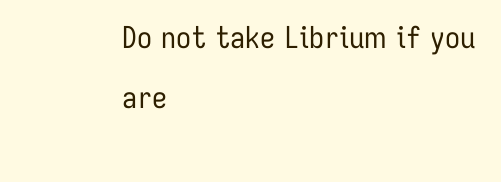Do not take Librium if you are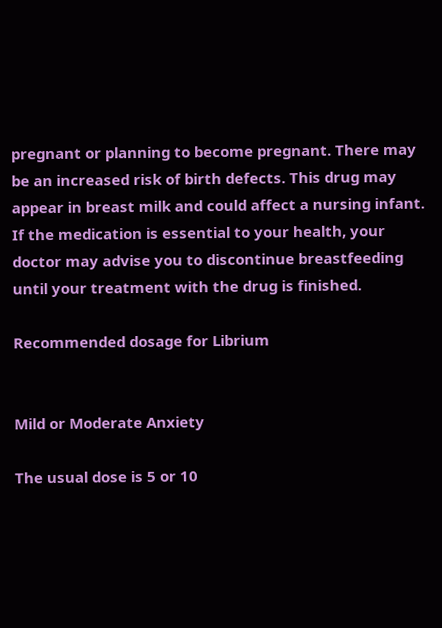pregnant or planning to become pregnant. There may be an increased risk of birth defects. This drug may appear in breast milk and could affect a nursing infant. If the medication is essential to your health, your doctor may advise you to discontinue breastfeeding until your treatment with the drug is finished.

Recommended dosage for Librium


Mild or Moderate Anxiety

The usual dose is 5 or 10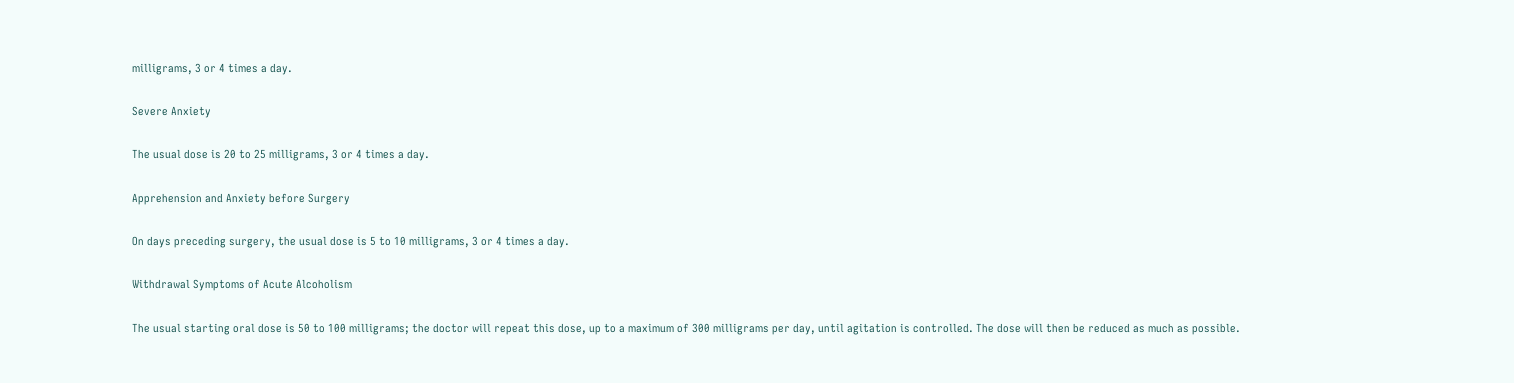milligrams, 3 or 4 times a day.

Severe Anxiety

The usual dose is 20 to 25 milligrams, 3 or 4 times a day.

Apprehension and Anxiety before Surgery

On days preceding surgery, the usual dose is 5 to 10 milligrams, 3 or 4 times a day.

Withdrawal Symptoms of Acute Alcoholism

The usual starting oral dose is 50 to 100 milligrams; the doctor will repeat this dose, up to a maximum of 300 milligrams per day, until agitation is controlled. The dose will then be reduced as much as possible.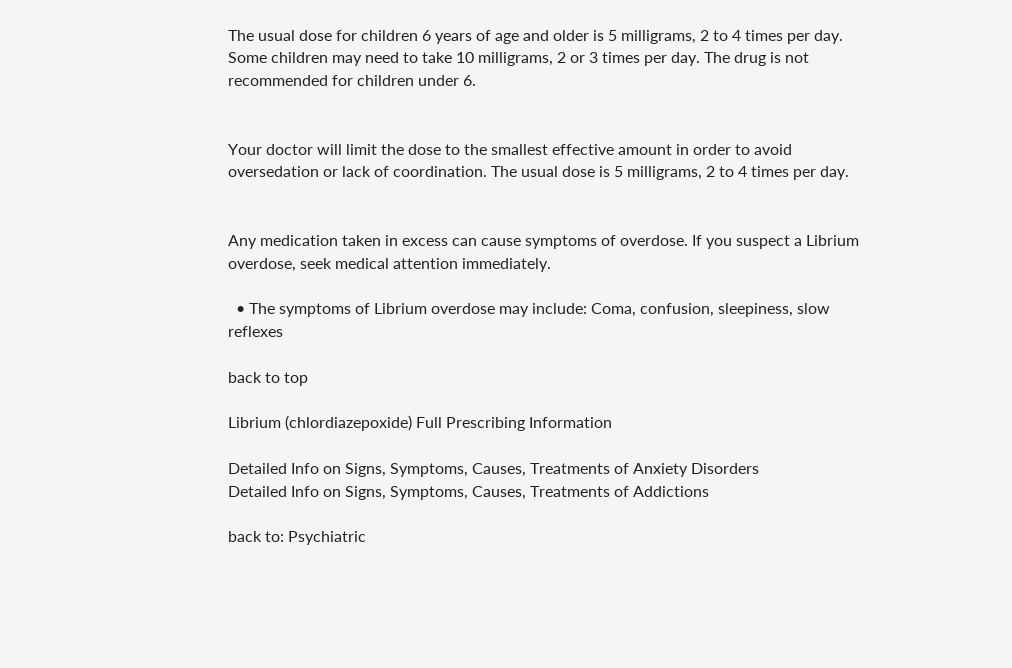The usual dose for children 6 years of age and older is 5 milligrams, 2 to 4 times per day. Some children may need to take 10 milligrams, 2 or 3 times per day. The drug is not recommended for children under 6.


Your doctor will limit the dose to the smallest effective amount in order to avoid oversedation or lack of coordination. The usual dose is 5 milligrams, 2 to 4 times per day.


Any medication taken in excess can cause symptoms of overdose. If you suspect a Librium overdose, seek medical attention immediately.

  • The symptoms of Librium overdose may include: Coma, confusion, sleepiness, slow reflexes

back to top

Librium (chlordiazepoxide) Full Prescribing Information

Detailed Info on Signs, Symptoms, Causes, Treatments of Anxiety Disorders
Detailed Info on Signs, Symptoms, Causes, Treatments of Addictions

back to: Psychiatric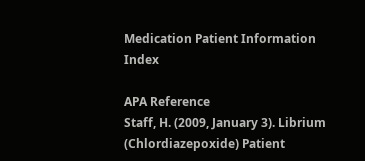Medication Patient Information Index

APA Reference
Staff, H. (2009, January 3). Librium (Chlordiazepoxide) Patient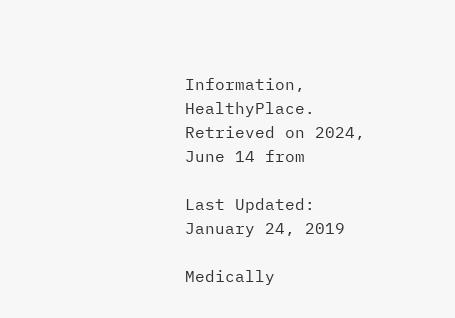Information, HealthyPlace. Retrieved on 2024, June 14 from

Last Updated: January 24, 2019

Medically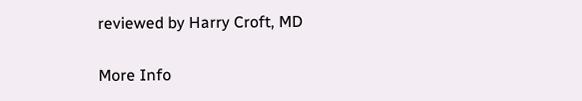reviewed by Harry Croft, MD

More Info